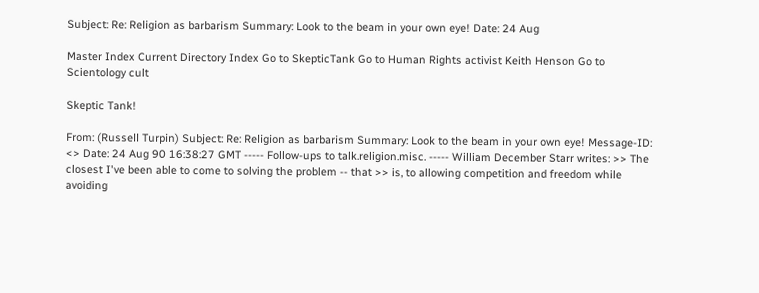Subject: Re: Religion as barbarism Summary: Look to the beam in your own eye! Date: 24 Aug

Master Index Current Directory Index Go to SkepticTank Go to Human Rights activist Keith Henson Go to Scientology cult

Skeptic Tank!

From: (Russell Turpin) Subject: Re: Religion as barbarism Summary: Look to the beam in your own eye! Message-ID: <> Date: 24 Aug 90 16:38:27 GMT ----- Follow-ups to talk.religion.misc. ----- William December Starr writes: >> The closest I've been able to come to solving the problem -- that >> is, to allowing competition and freedom while avoiding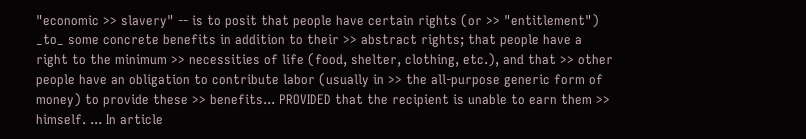"economic >> slavery" -- is to posit that people have certain rights (or >> "entitlement") _to_ some concrete benefits in addition to their >> abstract rights; that people have a right to the minimum >> necessities of life (food, shelter, clothing, etc.), and that >> other people have an obligation to contribute labor (usually in >> the all-purpose generic form of money) to provide these >> benefits... PROVIDED that the recipient is unable to earn them >> himself. ... In article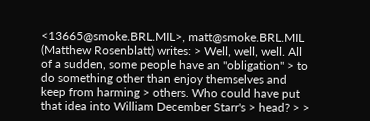<13665@smoke.BRL.MIL>, matt@smoke.BRL.MIL (Matthew Rosenblatt) writes: > Well, well, well. All of a sudden, some people have an "obligation" > to do something other than enjoy themselves and keep from harming > others. Who could have put that idea into William December Starr's > head? > >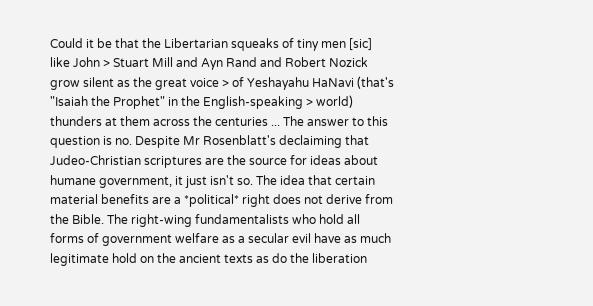Could it be that the Libertarian squeaks of tiny men [sic] like John > Stuart Mill and Ayn Rand and Robert Nozick grow silent as the great voice > of Yeshayahu HaNavi (that's "Isaiah the Prophet" in the English-speaking > world) thunders at them across the centuries ... The answer to this question is no. Despite Mr Rosenblatt's declaiming that Judeo-Christian scriptures are the source for ideas about humane government, it just isn't so. The idea that certain material benefits are a *political* right does not derive from the Bible. The right-wing fundamentalists who hold all forms of government welfare as a secular evil have as much legitimate hold on the ancient texts as do the liberation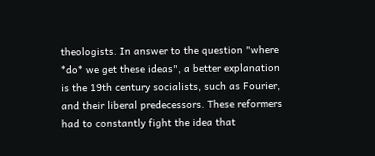theologists. In answer to the question "where *do* we get these ideas", a better explanation is the 19th century socialists, such as Fourier, and their liberal predecessors. These reformers had to constantly fight the idea that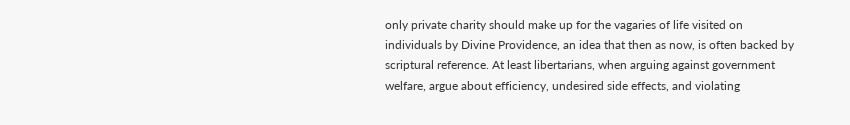only private charity should make up for the vagaries of life visited on individuals by Divine Providence, an idea that then as now, is often backed by scriptural reference. At least libertarians, when arguing against government welfare, argue about efficiency, undesired side effects, and violating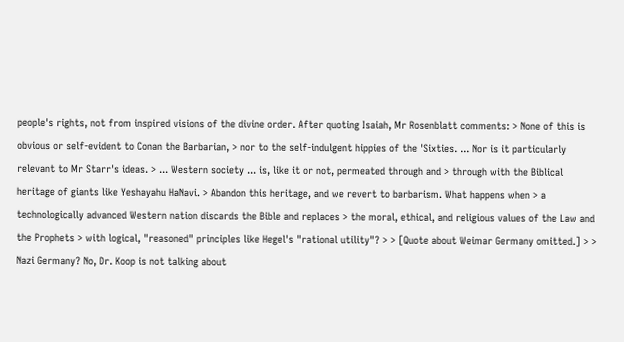people's rights, not from inspired visions of the divine order. After quoting Isaiah, Mr Rosenblatt comments: > None of this is obvious or self-evident to Conan the Barbarian, > nor to the self-indulgent hippies of the 'Sixties. ... Nor is it particularly relevant to Mr Starr's ideas. > ... Western society ... is, like it or not, permeated through and > through with the Biblical heritage of giants like Yeshayahu HaNavi. > Abandon this heritage, and we revert to barbarism. What happens when > a technologically advanced Western nation discards the Bible and replaces > the moral, ethical, and religious values of the Law and the Prophets > with logical, "reasoned" principles like Hegel's "rational utility"? > > [Quote about Weimar Germany omitted.] > > Nazi Germany? No, Dr. Koop is not talking about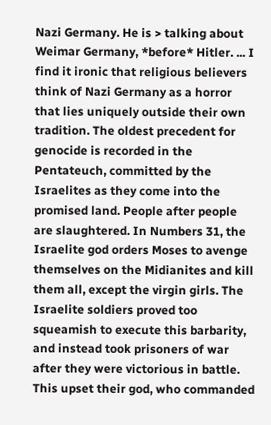Nazi Germany. He is > talking about Weimar Germany, *before* Hitler. ... I find it ironic that religious believers think of Nazi Germany as a horror that lies uniquely outside their own tradition. The oldest precedent for genocide is recorded in the Pentateuch, committed by the Israelites as they come into the promised land. People after people are slaughtered. In Numbers 31, the Israelite god orders Moses to avenge themselves on the Midianites and kill them all, except the virgin girls. The Israelite soldiers proved too squeamish to execute this barbarity, and instead took prisoners of war after they were victorious in battle. This upset their god, who commanded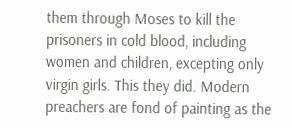them through Moses to kill the prisoners in cold blood, including women and children, excepting only virgin girls. This they did. Modern preachers are fond of painting as the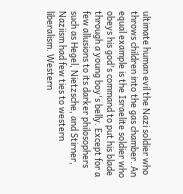ultimate human evil the Nazi soldier who throws children into the gas chamber. An equal example is the Israelite soldier who obeys his god's command to put his blade through a young boy's belly. Except for a few allusions to its darker philosophers such as Hegel, Nietzsche, and Stirner, Naziism had few ties to western liberalism. Western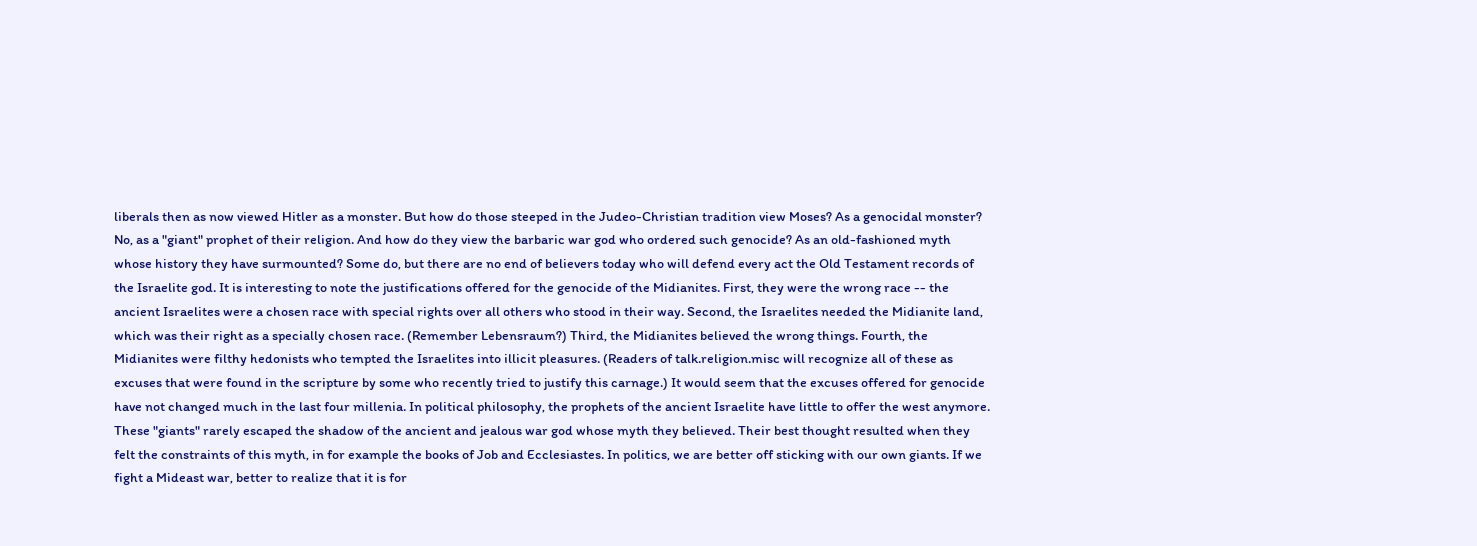liberals then as now viewed Hitler as a monster. But how do those steeped in the Judeo-Christian tradition view Moses? As a genocidal monster? No, as a "giant" prophet of their religion. And how do they view the barbaric war god who ordered such genocide? As an old-fashioned myth whose history they have surmounted? Some do, but there are no end of believers today who will defend every act the Old Testament records of the Israelite god. It is interesting to note the justifications offered for the genocide of the Midianites. First, they were the wrong race -- the ancient Israelites were a chosen race with special rights over all others who stood in their way. Second, the Israelites needed the Midianite land, which was their right as a specially chosen race. (Remember Lebensraum?) Third, the Midianites believed the wrong things. Fourth, the Midianites were filthy hedonists who tempted the Israelites into illicit pleasures. (Readers of talk.religion.misc will recognize all of these as excuses that were found in the scripture by some who recently tried to justify this carnage.) It would seem that the excuses offered for genocide have not changed much in the last four millenia. In political philosophy, the prophets of the ancient Israelite have little to offer the west anymore. These "giants" rarely escaped the shadow of the ancient and jealous war god whose myth they believed. Their best thought resulted when they felt the constraints of this myth, in for example the books of Job and Ecclesiastes. In politics, we are better off sticking with our own giants. If we fight a Mideast war, better to realize that it is for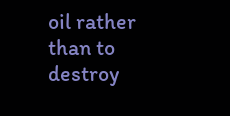oil rather than to destroy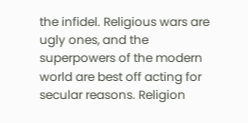the infidel. Religious wars are ugly ones, and the superpowers of the modern world are best off acting for secular reasons. Religion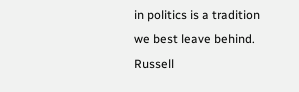in politics is a tradition we best leave behind. Russell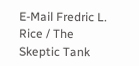E-Mail Fredric L. Rice / The Skeptic Tank